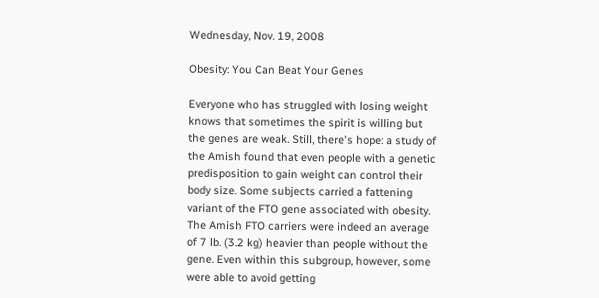Wednesday, Nov. 19, 2008

Obesity: You Can Beat Your Genes

Everyone who has struggled with losing weight knows that sometimes the spirit is willing but the genes are weak. Still, there's hope: a study of the Amish found that even people with a genetic predisposition to gain weight can control their body size. Some subjects carried a fattening variant of the FTO gene associated with obesity. The Amish FTO carriers were indeed an average of 7 lb. (3.2 kg) heavier than people without the gene. Even within this subgroup, however, some were able to avoid getting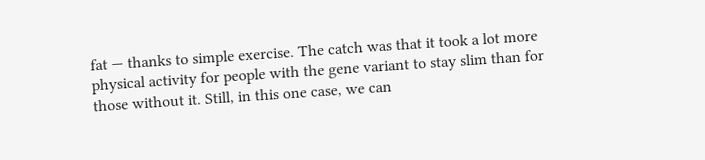fat — thanks to simple exercise. The catch was that it took a lot more physical activity for people with the gene variant to stay slim than for those without it. Still, in this one case, we can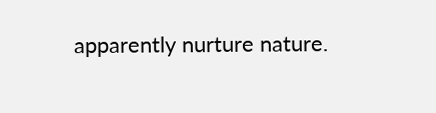apparently nurture nature.